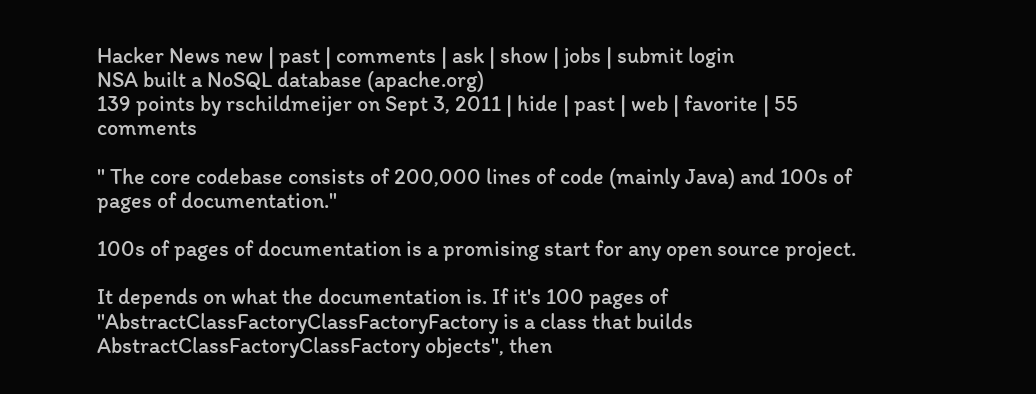Hacker News new | past | comments | ask | show | jobs | submit login
NSA built a NoSQL database (apache.org)
139 points by rschildmeijer on Sept 3, 2011 | hide | past | web | favorite | 55 comments

" The core codebase consists of 200,000 lines of code (mainly Java) and 100s of pages of documentation."

100s of pages of documentation is a promising start for any open source project.

It depends on what the documentation is. If it's 100 pages of "AbstractClassFactoryClassFactoryFactory is a class that builds AbstractClassFactoryClassFactory objects", then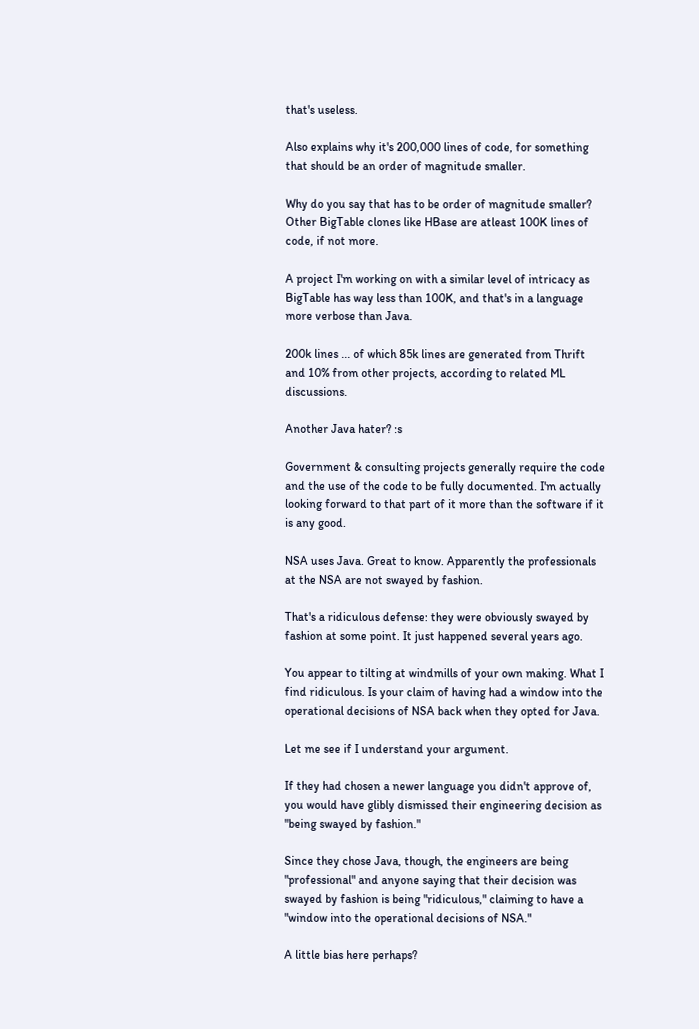that's useless.

Also explains why it's 200,000 lines of code, for something that should be an order of magnitude smaller.

Why do you say that has to be order of magnitude smaller? Other BigTable clones like HBase are atleast 100K lines of code, if not more.

A project I'm working on with a similar level of intricacy as BigTable has way less than 100K, and that's in a language more verbose than Java.

200k lines ... of which 85k lines are generated from Thrift and 10% from other projects, according to related ML discussions.

Another Java hater? :s

Government & consulting projects generally require the code and the use of the code to be fully documented. I'm actually looking forward to that part of it more than the software if it is any good.

NSA uses Java. Great to know. Apparently the professionals at the NSA are not swayed by fashion.

That's a ridiculous defense: they were obviously swayed by fashion at some point. It just happened several years ago.

You appear to tilting at windmills of your own making. What I find ridiculous. Is your claim of having had a window into the operational decisions of NSA back when they opted for Java.

Let me see if I understand your argument.

If they had chosen a newer language you didn't approve of, you would have glibly dismissed their engineering decision as "being swayed by fashion."

Since they chose Java, though, the engineers are being "professional" and anyone saying that their decision was swayed by fashion is being "ridiculous," claiming to have a "window into the operational decisions of NSA."

A little bias here perhaps?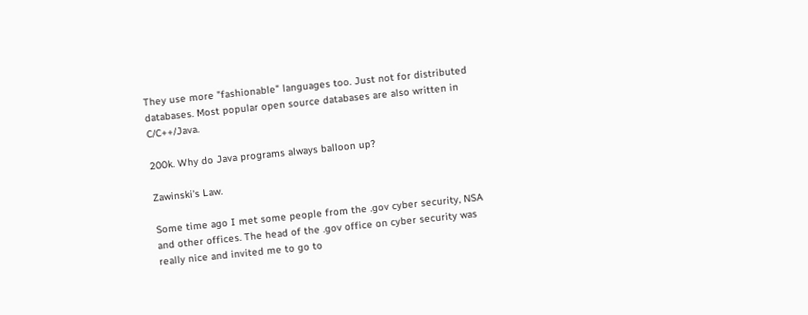They use more "fashionable" languages too. Just not for distributed databases. Most popular open source databases are also written in C/C++/Java.

200k. Why do Java programs always balloon up?

Zawinski's Law.

Some time ago I met some people from the .gov cyber security, NSA and other offices. The head of the .gov office on cyber security was really nice and invited me to go to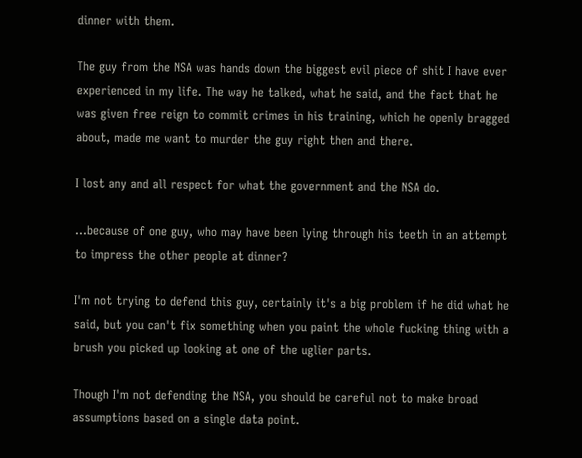dinner with them.

The guy from the NSA was hands down the biggest evil piece of shit I have ever experienced in my life. The way he talked, what he said, and the fact that he was given free reign to commit crimes in his training, which he openly bragged about, made me want to murder the guy right then and there.

I lost any and all respect for what the government and the NSA do.

...because of one guy, who may have been lying through his teeth in an attempt to impress the other people at dinner?

I'm not trying to defend this guy, certainly it's a big problem if he did what he said, but you can't fix something when you paint the whole fucking thing with a brush you picked up looking at one of the uglier parts.

Though I'm not defending the NSA, you should be careful not to make broad assumptions based on a single data point.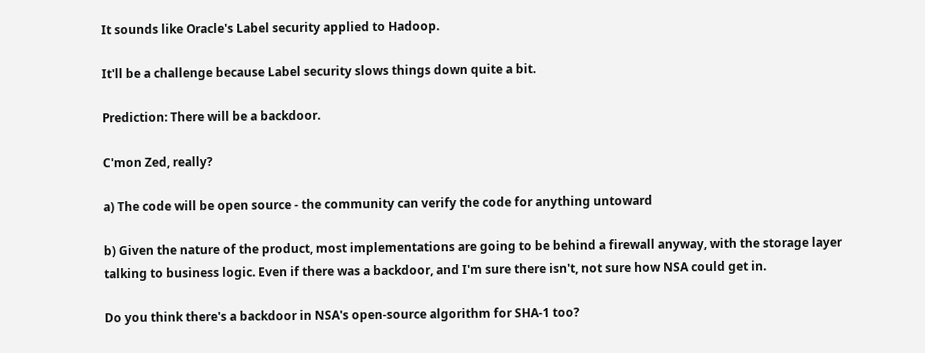It sounds like Oracle's Label security applied to Hadoop.

It'll be a challenge because Label security slows things down quite a bit.

Prediction: There will be a backdoor.

C'mon Zed, really?

a) The code will be open source - the community can verify the code for anything untoward

b) Given the nature of the product, most implementations are going to be behind a firewall anyway, with the storage layer talking to business logic. Even if there was a backdoor, and I'm sure there isn't, not sure how NSA could get in.

Do you think there's a backdoor in NSA's open-source algorithm for SHA-1 too?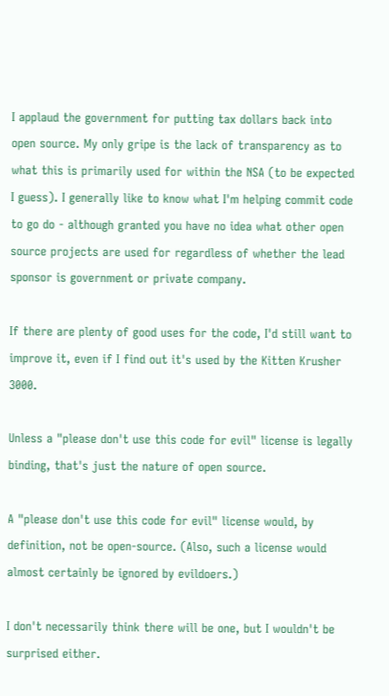I applaud the government for putting tax dollars back into open source. My only gripe is the lack of transparency as to what this is primarily used for within the NSA (to be expected I guess). I generally like to know what I'm helping commit code to go do - although granted you have no idea what other open source projects are used for regardless of whether the lead sponsor is government or private company.

If there are plenty of good uses for the code, I'd still want to improve it, even if I find out it's used by the Kitten Krusher 3000.

Unless a "please don't use this code for evil" license is legally binding, that's just the nature of open source.

A "please don't use this code for evil" license would, by definition, not be open-source. (Also, such a license would almost certainly be ignored by evildoers.)

I don't necessarily think there will be one, but I wouldn't be surprised either.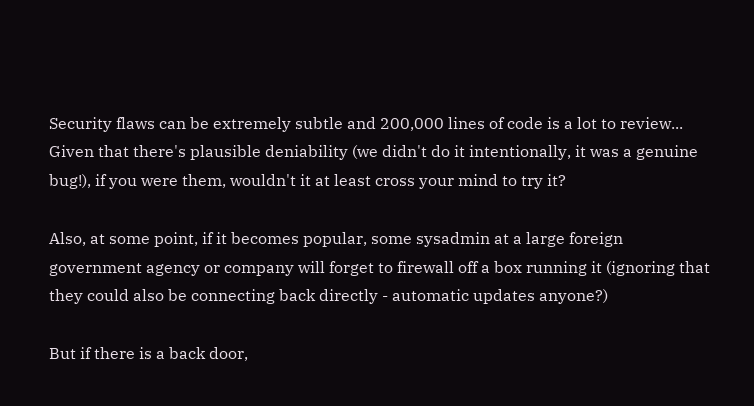Security flaws can be extremely subtle and 200,000 lines of code is a lot to review... Given that there's plausible deniability (we didn't do it intentionally, it was a genuine bug!), if you were them, wouldn't it at least cross your mind to try it?

Also, at some point, if it becomes popular, some sysadmin at a large foreign government agency or company will forget to firewall off a box running it (ignoring that they could also be connecting back directly - automatic updates anyone?)

But if there is a back door,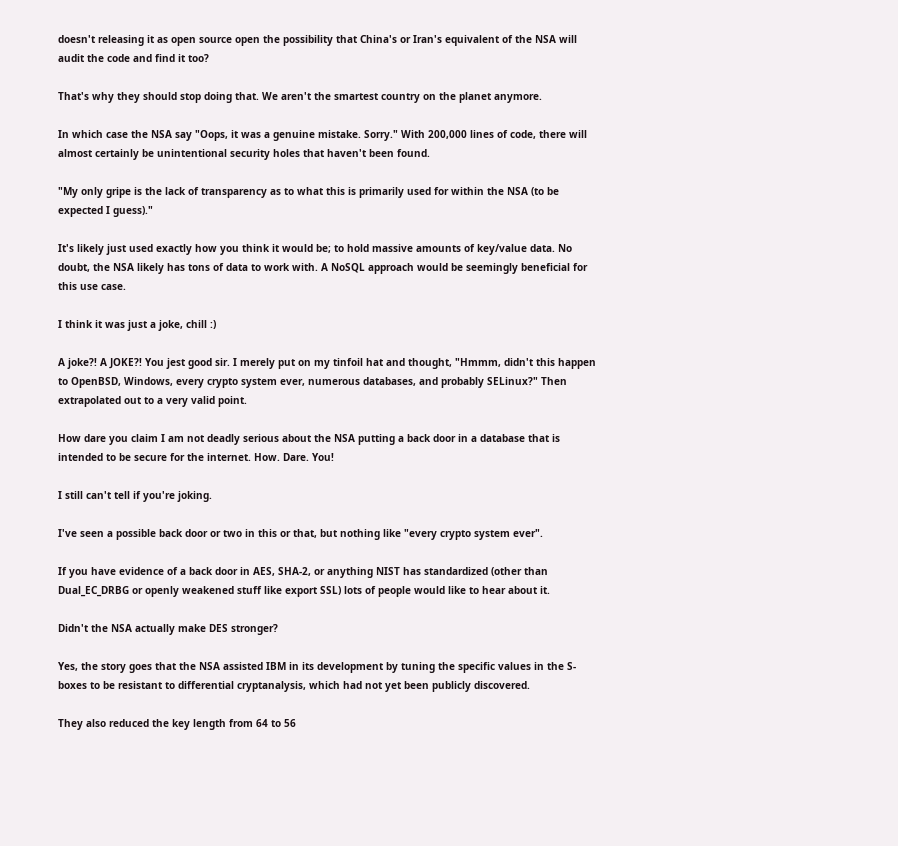doesn't releasing it as open source open the possibility that China's or Iran's equivalent of the NSA will audit the code and find it too?

That's why they should stop doing that. We aren't the smartest country on the planet anymore.

In which case the NSA say "Oops, it was a genuine mistake. Sorry." With 200,000 lines of code, there will almost certainly be unintentional security holes that haven't been found.

"My only gripe is the lack of transparency as to what this is primarily used for within the NSA (to be expected I guess)."

It's likely just used exactly how you think it would be; to hold massive amounts of key/value data. No doubt, the NSA likely has tons of data to work with. A NoSQL approach would be seemingly beneficial for this use case.

I think it was just a joke, chill :)

A joke?! A JOKE?! You jest good sir. I merely put on my tinfoil hat and thought, "Hmmm, didn't this happen to OpenBSD, Windows, every crypto system ever, numerous databases, and probably SELinux?" Then extrapolated out to a very valid point.

How dare you claim I am not deadly serious about the NSA putting a back door in a database that is intended to be secure for the internet. How. Dare. You!

I still can't tell if you're joking.

I've seen a possible back door or two in this or that, but nothing like "every crypto system ever".

If you have evidence of a back door in AES, SHA-2, or anything NIST has standardized (other than Dual_EC_DRBG or openly weakened stuff like export SSL) lots of people would like to hear about it.

Didn't the NSA actually make DES stronger?

Yes, the story goes that the NSA assisted IBM in its development by tuning the specific values in the S-boxes to be resistant to differential cryptanalysis, which had not yet been publicly discovered.

They also reduced the key length from 64 to 56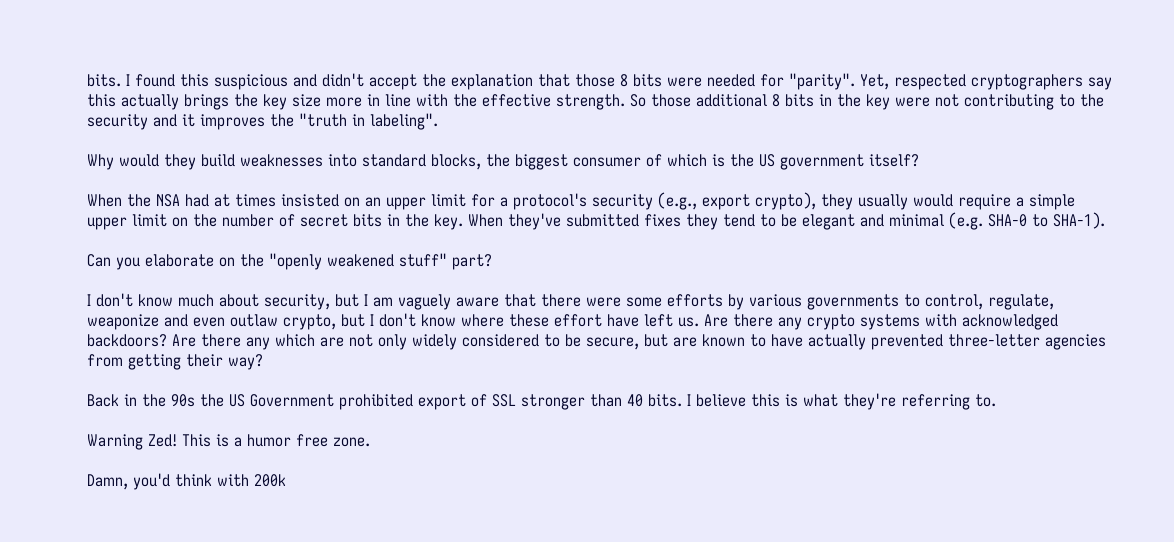bits. I found this suspicious and didn't accept the explanation that those 8 bits were needed for "parity". Yet, respected cryptographers say this actually brings the key size more in line with the effective strength. So those additional 8 bits in the key were not contributing to the security and it improves the "truth in labeling".

Why would they build weaknesses into standard blocks, the biggest consumer of which is the US government itself?

When the NSA had at times insisted on an upper limit for a protocol's security (e.g., export crypto), they usually would require a simple upper limit on the number of secret bits in the key. When they've submitted fixes they tend to be elegant and minimal (e.g. SHA-0 to SHA-1).

Can you elaborate on the "openly weakened stuff" part?

I don't know much about security, but I am vaguely aware that there were some efforts by various governments to control, regulate, weaponize and even outlaw crypto, but I don't know where these effort have left us. Are there any crypto systems with acknowledged backdoors? Are there any which are not only widely considered to be secure, but are known to have actually prevented three-letter agencies from getting their way?

Back in the 90s the US Government prohibited export of SSL stronger than 40 bits. I believe this is what they're referring to.

Warning Zed! This is a humor free zone.

Damn, you'd think with 200k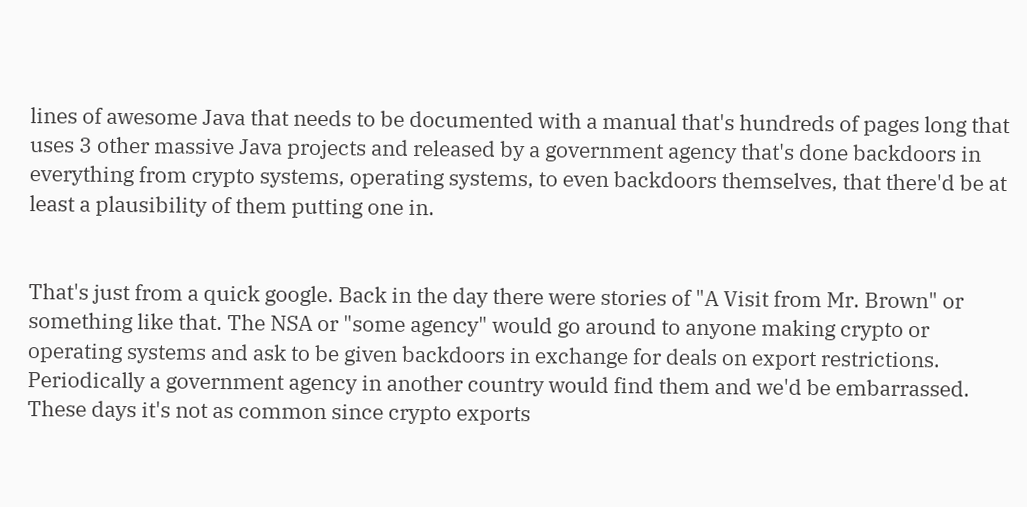lines of awesome Java that needs to be documented with a manual that's hundreds of pages long that uses 3 other massive Java projects and released by a government agency that's done backdoors in everything from crypto systems, operating systems, to even backdoors themselves, that there'd be at least a plausibility of them putting one in.


That's just from a quick google. Back in the day there were stories of "A Visit from Mr. Brown" or something like that. The NSA or "some agency" would go around to anyone making crypto or operating systems and ask to be given backdoors in exchange for deals on export restrictions. Periodically a government agency in another country would find them and we'd be embarrassed. These days it's not as common since crypto exports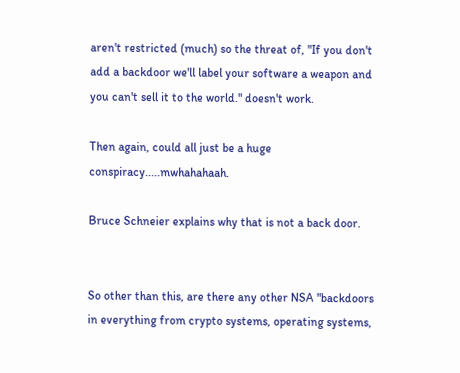aren't restricted (much) so the threat of, "If you don't add a backdoor we'll label your software a weapon and you can't sell it to the world." doesn't work.

Then again, could all just be a huge conspiracy.....mwhahahaah.

Bruce Schneier explains why that is not a back door.


So other than this, are there any other NSA "backdoors in everything from crypto systems, operating systems,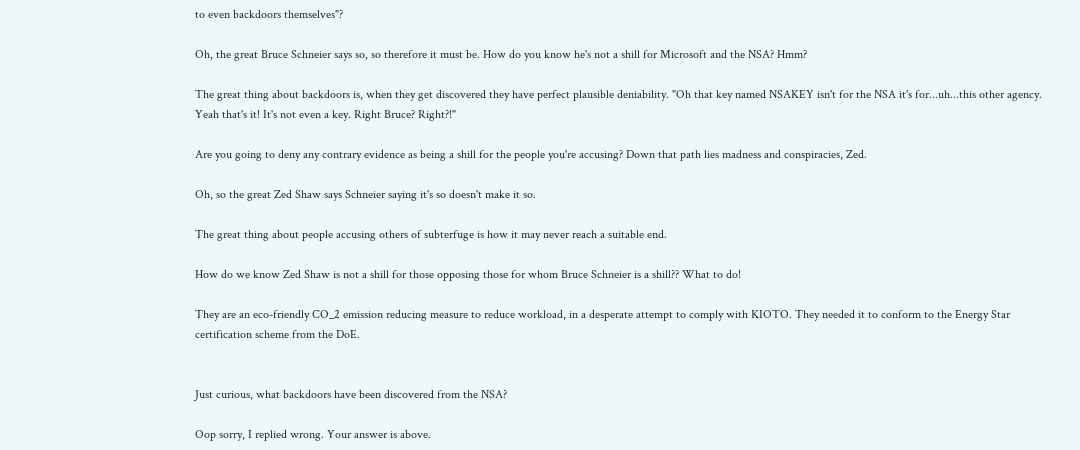to even backdoors themselves"?

Oh, the great Bruce Schneier says so, so therefore it must be. How do you know he's not a shill for Microsoft and the NSA? Hmm?

The great thing about backdoors is, when they get discovered they have perfect plausible deniability. "Oh that key named NSAKEY isn't for the NSA it's for...uh...this other agency. Yeah that's it! It's not even a key. Right Bruce? Right?!"

Are you going to deny any contrary evidence as being a shill for the people you're accusing? Down that path lies madness and conspiracies, Zed.

Oh, so the great Zed Shaw says Schneier saying it's so doesn't make it so.

The great thing about people accusing others of subterfuge is how it may never reach a suitable end.

How do we know Zed Shaw is not a shill for those opposing those for whom Bruce Schneier is a shill?? What to do!

They are an eco-friendly CO_2 emission reducing measure to reduce workload, in a desperate attempt to comply with KIOTO. They needed it to conform to the Energy Star certification scheme from the DoE.


Just curious, what backdoors have been discovered from the NSA?

Oop sorry, I replied wrong. Your answer is above.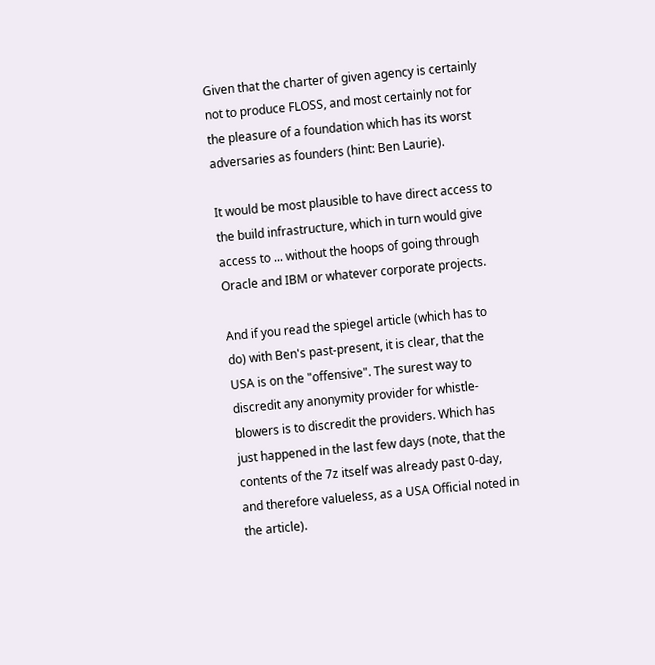Given that the charter of given agency is certainly not to produce FLOSS, and most certainly not for the pleasure of a foundation which has its worst adversaries as founders (hint: Ben Laurie).

It would be most plausible to have direct access to the build infrastructure, which in turn would give access to ... without the hoops of going through Oracle and IBM or whatever corporate projects.

And if you read the spiegel article (which has to do) with Ben's past-present, it is clear, that the USA is on the "offensive". The surest way to discredit any anonymity provider for whistle-blowers is to discredit the providers. Which has just happened in the last few days (note, that the contents of the 7z itself was already past 0-day, and therefore valueless, as a USA Official noted in the article).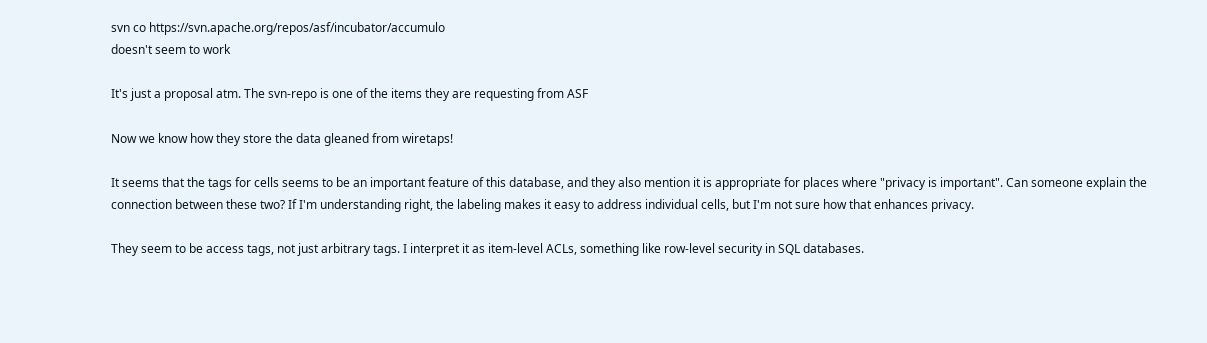svn co https://svn.apache.org/repos/asf/incubator/accumulo
doesn't seem to work

It's just a proposal atm. The svn-repo is one of the items they are requesting from ASF

Now we know how they store the data gleaned from wiretaps!

It seems that the tags for cells seems to be an important feature of this database, and they also mention it is appropriate for places where "privacy is important". Can someone explain the connection between these two? If I'm understanding right, the labeling makes it easy to address individual cells, but I'm not sure how that enhances privacy.

They seem to be access tags, not just arbitrary tags. I interpret it as item-level ACLs, something like row-level security in SQL databases.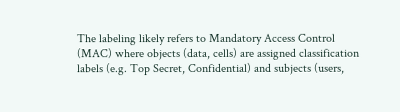The labeling likely refers to Mandatory Access Control (MAC) where objects (data, cells) are assigned classification labels (e.g. Top Secret, Confidential) and subjects (users,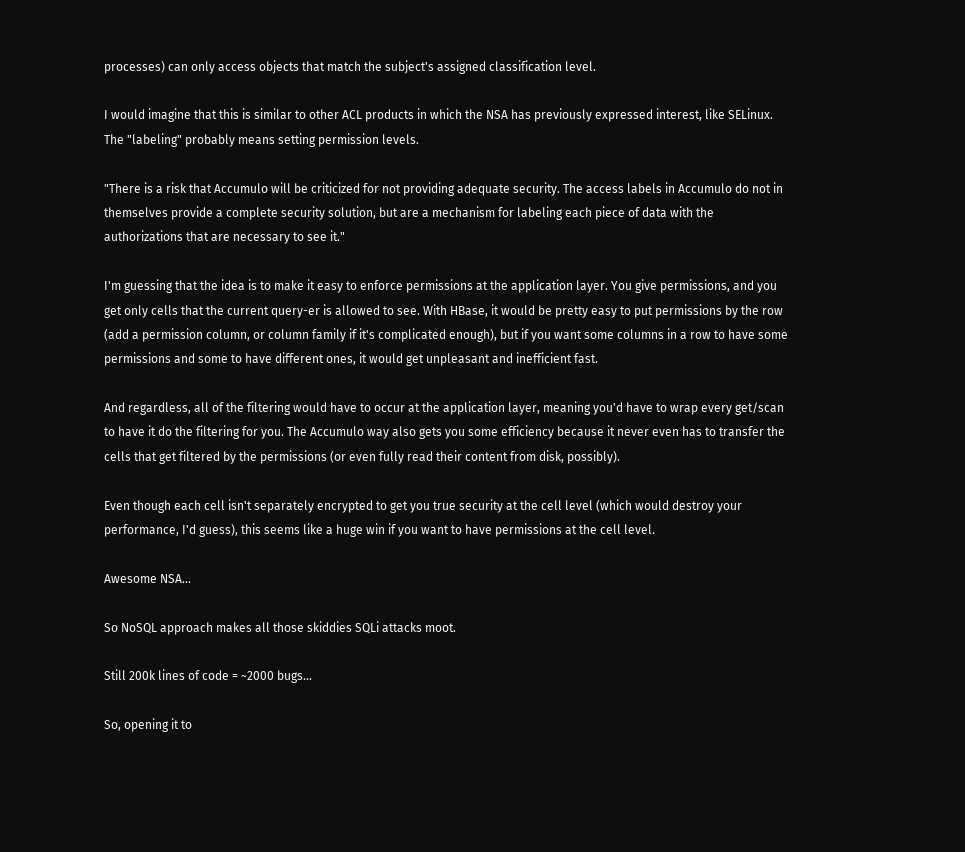processes) can only access objects that match the subject's assigned classification level.

I would imagine that this is similar to other ACL products in which the NSA has previously expressed interest, like SELinux. The "labeling" probably means setting permission levels.

"There is a risk that Accumulo will be criticized for not providing adequate security. The access labels in Accumulo do not in themselves provide a complete security solution, but are a mechanism for labeling each piece of data with the authorizations that are necessary to see it."

I'm guessing that the idea is to make it easy to enforce permissions at the application layer. You give permissions, and you get only cells that the current query-er is allowed to see. With HBase, it would be pretty easy to put permissions by the row (add a permission column, or column family if it's complicated enough), but if you want some columns in a row to have some permissions and some to have different ones, it would get unpleasant and inefficient fast.

And regardless, all of the filtering would have to occur at the application layer, meaning you'd have to wrap every get/scan to have it do the filtering for you. The Accumulo way also gets you some efficiency because it never even has to transfer the cells that get filtered by the permissions (or even fully read their content from disk, possibly).

Even though each cell isn't separately encrypted to get you true security at the cell level (which would destroy your performance, I'd guess), this seems like a huge win if you want to have permissions at the cell level.

Awesome NSA...

So NoSQL approach makes all those skiddies SQLi attacks moot.

Still 200k lines of code = ~2000 bugs...

So, opening it to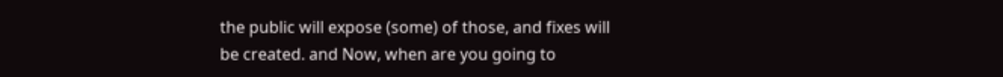the public will expose (some) of those, and fixes will be created. and Now, when are you going to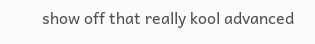show off that really kool advanced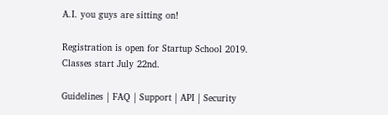A.I. you guys are sitting on!

Registration is open for Startup School 2019. Classes start July 22nd.

Guidelines | FAQ | Support | API | Security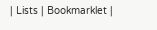| Lists | Bookmarklet |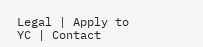Legal | Apply to YC | Contact